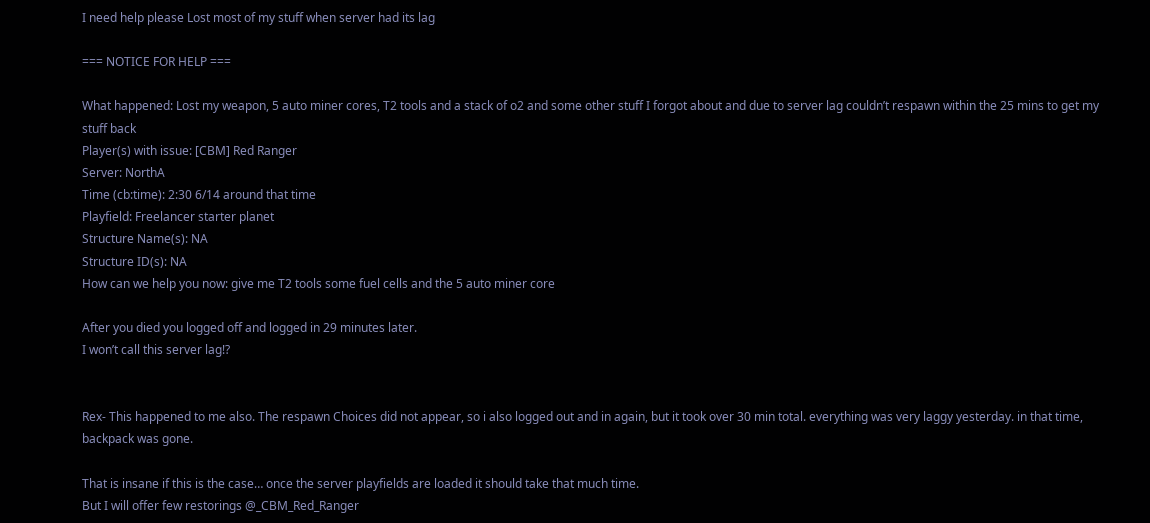I need help please Lost most of my stuff when server had its lag

=== NOTICE FOR HELP ===

What happened: Lost my weapon, 5 auto miner cores, T2 tools and a stack of o2 and some other stuff I forgot about and due to server lag couldn’t respawn within the 25 mins to get my stuff back
Player(s) with issue: [CBM] Red Ranger
Server: NorthA
Time (cb:time): 2:30 6/14 around that time
Playfield: Freelancer starter planet
Structure Name(s): NA
Structure ID(s): NA
How can we help you now: give me T2 tools some fuel cells and the 5 auto miner core

After you died you logged off and logged in 29 minutes later.
I won’t call this server lag!?


Rex- This happened to me also. The respawn Choices did not appear, so i also logged out and in again, but it took over 30 min total. everything was very laggy yesterday. in that time, backpack was gone.

That is insane if this is the case… once the server playfields are loaded it should take that much time.
But I will offer few restorings @_CBM_Red_Ranger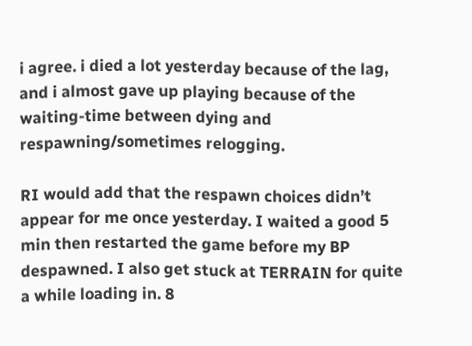i agree. i died a lot yesterday because of the lag, and i almost gave up playing because of the waiting-time between dying and respawning/sometimes relogging.

RI would add that the respawn choices didn’t appear for me once yesterday. I waited a good 5 min then restarted the game before my BP despawned. I also get stuck at TERRAIN for quite a while loading in. 8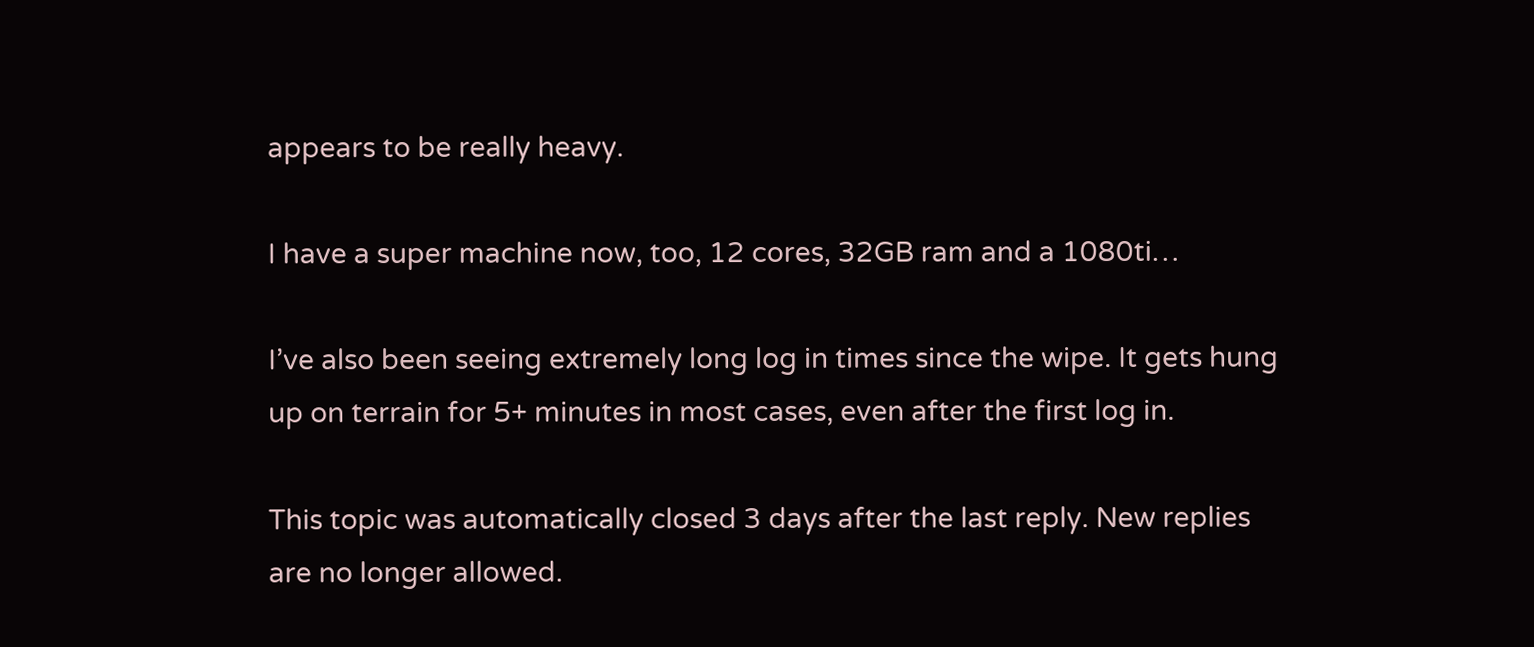appears to be really heavy.

I have a super machine now, too, 12 cores, 32GB ram and a 1080ti…

I’ve also been seeing extremely long log in times since the wipe. It gets hung up on terrain for 5+ minutes in most cases, even after the first log in.

This topic was automatically closed 3 days after the last reply. New replies are no longer allowed.